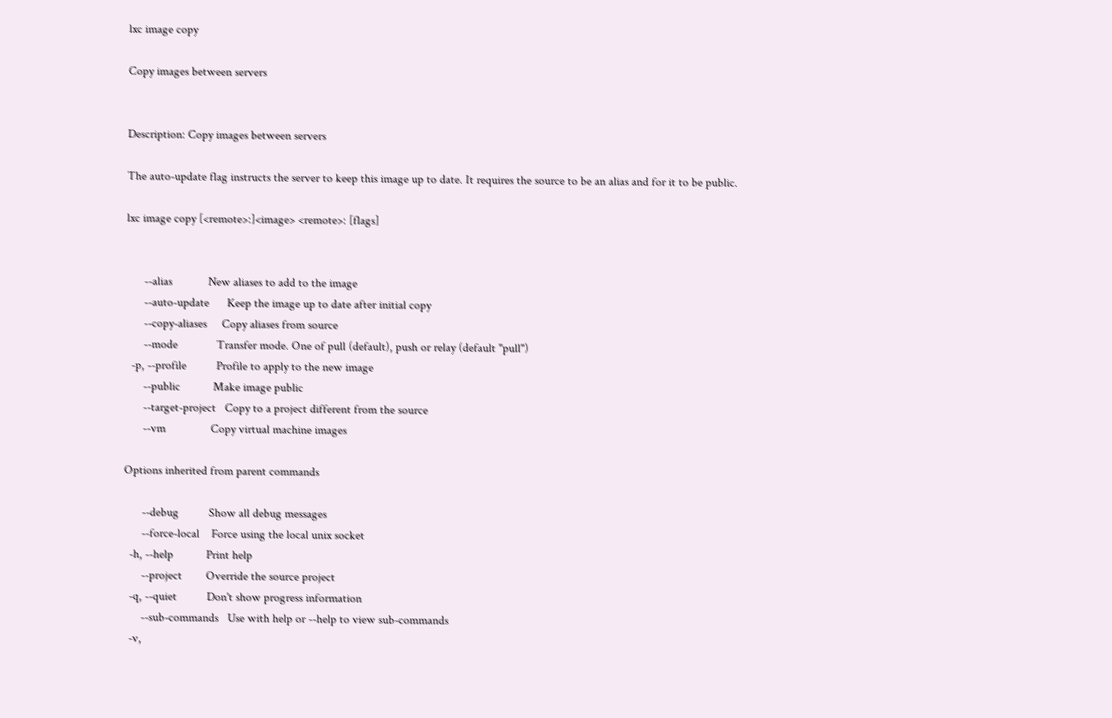lxc image copy

Copy images between servers


Description: Copy images between servers

The auto-update flag instructs the server to keep this image up to date. It requires the source to be an alias and for it to be public.

lxc image copy [<remote>:]<image> <remote>: [flags]


      --alias            New aliases to add to the image
      --auto-update      Keep the image up to date after initial copy
      --copy-aliases     Copy aliases from source
      --mode             Transfer mode. One of pull (default), push or relay (default "pull")
  -p, --profile          Profile to apply to the new image
      --public           Make image public
      --target-project   Copy to a project different from the source
      --vm               Copy virtual machine images

Options inherited from parent commands

      --debug          Show all debug messages
      --force-local    Force using the local unix socket
  -h, --help           Print help
      --project        Override the source project
  -q, --quiet          Don't show progress information
      --sub-commands   Use with help or --help to view sub-commands
  -v,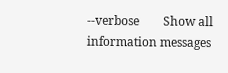--verbose        Show all information messages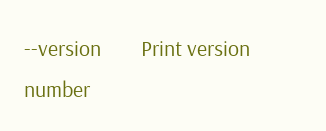--version        Print version number